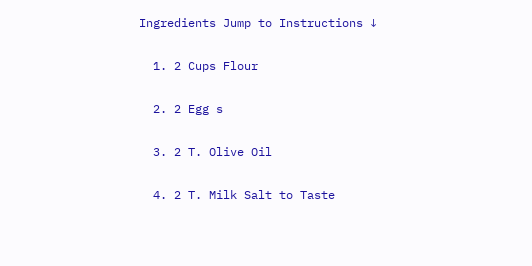Ingredients Jump to Instructions ↓

  1. 2 Cups Flour

  2. 2 Egg s

  3. 2 T. Olive Oil

  4. 2 T. Milk Salt to Taste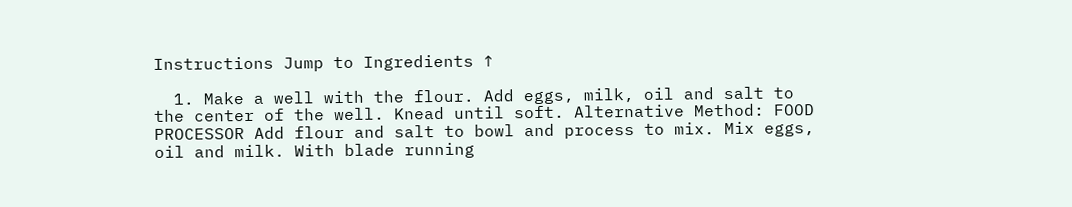Instructions Jump to Ingredients ↑

  1. Make a well with the flour. Add eggs, milk, oil and salt to the center of the well. Knead until soft. Alternative Method: FOOD PROCESSOR Add flour and salt to bowl and process to mix. Mix eggs, oil and milk. With blade running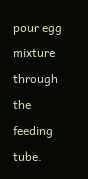pour egg mixture through the feeding tube.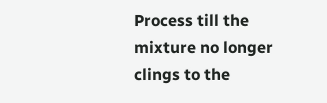Process till the mixture no longer clings to the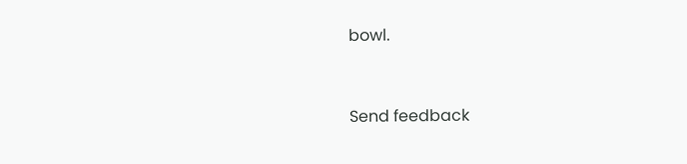bowl.


Send feedback